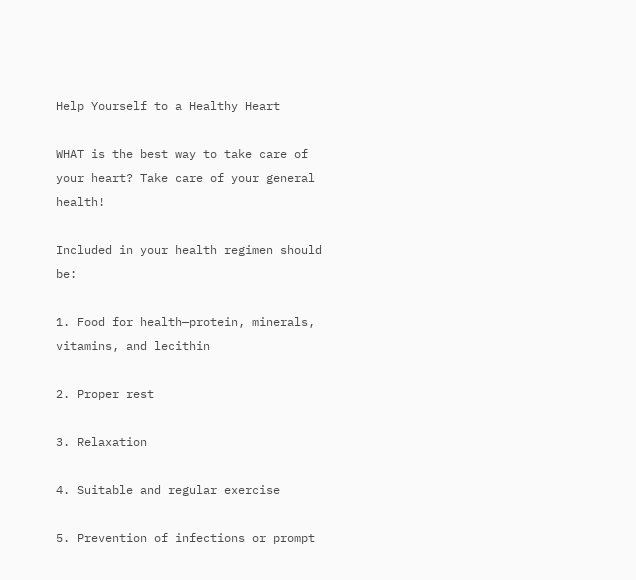Help Yourself to a Healthy Heart

WHAT is the best way to take care of your heart? Take care of your general health!

Included in your health regimen should be:

1. Food for health—protein, minerals, vitamins, and lecithin

2. Proper rest

3. Relaxation

4. Suitable and regular exercise

5. Prevention of infections or prompt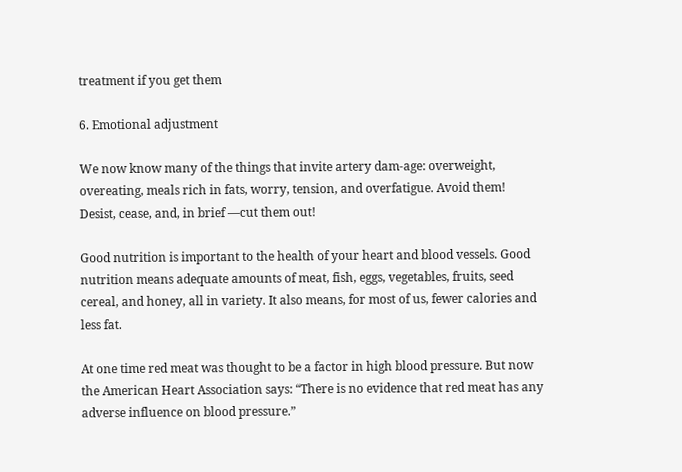treatment if you get them

6. Emotional adjustment

We now know many of the things that invite artery dam-age: overweight, overeating, meals rich in fats, worry, tension, and overfatigue. Avoid them! Desist, cease, and, in brief —cut them out!

Good nutrition is important to the health of your heart and blood vessels. Good nutrition means adequate amounts of meat, fish, eggs, vegetables, fruits, seed cereal, and honey, all in variety. It also means, for most of us, fewer calories and less fat.

At one time red meat was thought to be a factor in high blood pressure. But now the American Heart Association says: “There is no evidence that red meat has any adverse influence on blood pressure.”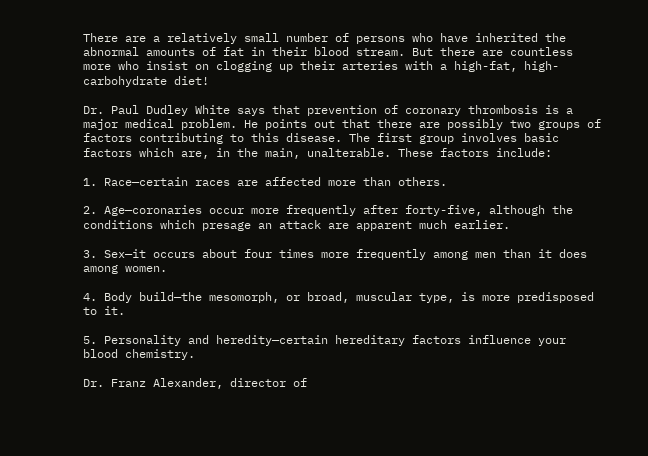There are a relatively small number of persons who have inherited the abnormal amounts of fat in their blood stream. But there are countless more who insist on clogging up their arteries with a high-fat, high-carbohydrate diet!

Dr. Paul Dudley White says that prevention of coronary thrombosis is a major medical problem. He points out that there are possibly two groups of factors contributing to this disease. The first group involves basic factors which are, in the main, unalterable. These factors include:

1. Race—certain races are affected more than others.

2. Age—coronaries occur more frequently after forty-five, although the conditions which presage an attack are apparent much earlier.

3. Sex—it occurs about four times more frequently among men than it does among women.

4. Body build—the mesomorph, or broad, muscular type, is more predisposed to it.

5. Personality and heredity—certain hereditary factors influence your blood chemistry.

Dr. Franz Alexander, director of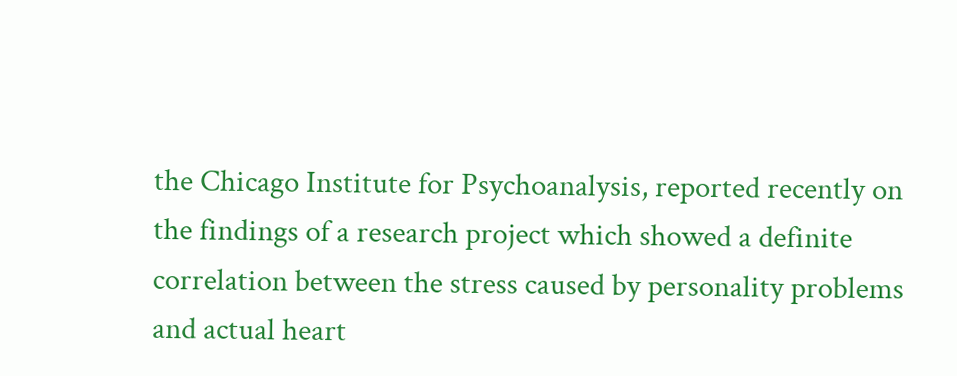the Chicago Institute for Psychoanalysis, reported recently on the findings of a research project which showed a definite correlation between the stress caused by personality problems and actual heart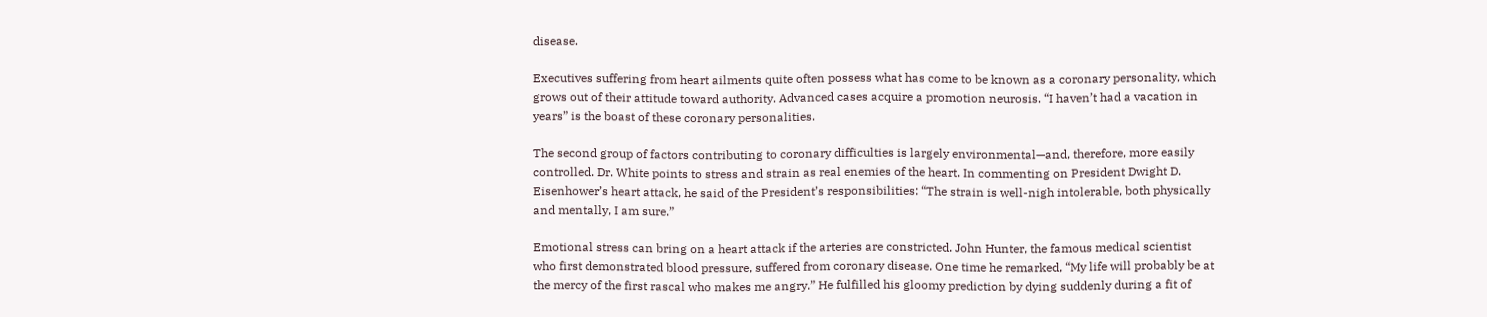disease.

Executives suffering from heart ailments quite often possess what has come to be known as a coronary personality, which grows out of their attitude toward authority. Advanced cases acquire a promotion neurosis. “I haven’t had a vacation in years” is the boast of these coronary personalities.

The second group of factors contributing to coronary difficulties is largely environmental—and, therefore, more easily controlled. Dr. White points to stress and strain as real enemies of the heart. In commenting on President Dwight D. Eisenhower’s heart attack, he said of the President’s responsibilities: “The strain is well-nigh intolerable, both physically and mentally, I am sure.”

Emotional stress can bring on a heart attack if the arteries are constricted. John Hunter, the famous medical scientist who first demonstrated blood pressure, suffered from coronary disease. One time he remarked, “My life will probably be at the mercy of the first rascal who makes me angry.” He fulfilled his gloomy prediction by dying suddenly during a fit of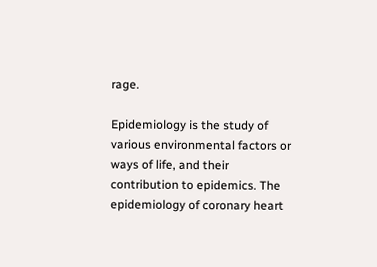rage.

Epidemiology is the study of various environmental factors or ways of life, and their contribution to epidemics. The epidemiology of coronary heart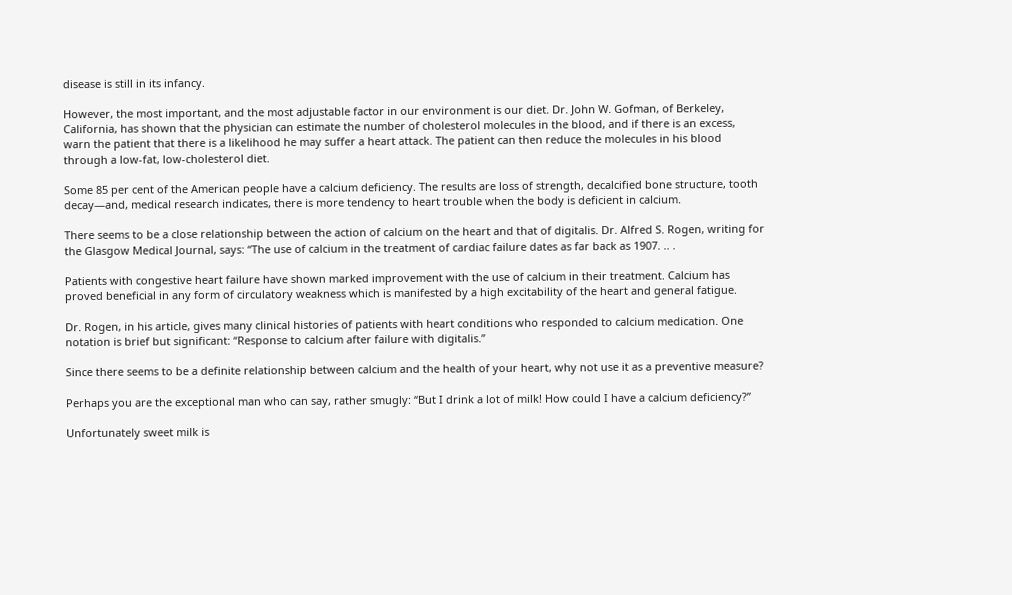disease is still in its infancy.

However, the most important, and the most adjustable factor in our environment is our diet. Dr. John W. Gofman, of Berkeley, California, has shown that the physician can estimate the number of cholesterol molecules in the blood, and if there is an excess, warn the patient that there is a likelihood he may suffer a heart attack. The patient can then reduce the molecules in his blood through a low-fat, low-cholesterol diet.

Some 85 per cent of the American people have a calcium deficiency. The results are loss of strength, decalcified bone structure, tooth decay—and, medical research indicates, there is more tendency to heart trouble when the body is deficient in calcium.

There seems to be a close relationship between the action of calcium on the heart and that of digitalis. Dr. Alfred S. Rogen, writing for the Glasgow Medical Journal, says: “The use of calcium in the treatment of cardiac failure dates as far back as 1907. .. .

Patients with congestive heart failure have shown marked improvement with the use of calcium in their treatment. Calcium has proved beneficial in any form of circulatory weakness which is manifested by a high excitability of the heart and general fatigue.

Dr. Rogen, in his article, gives many clinical histories of patients with heart conditions who responded to calcium medication. One notation is brief but significant: “Response to calcium after failure with digitalis.”

Since there seems to be a definite relationship between calcium and the health of your heart, why not use it as a preventive measure?

Perhaps you are the exceptional man who can say, rather smugly: “But I drink a lot of milk! How could I have a calcium deficiency?”

Unfortunately sweet milk is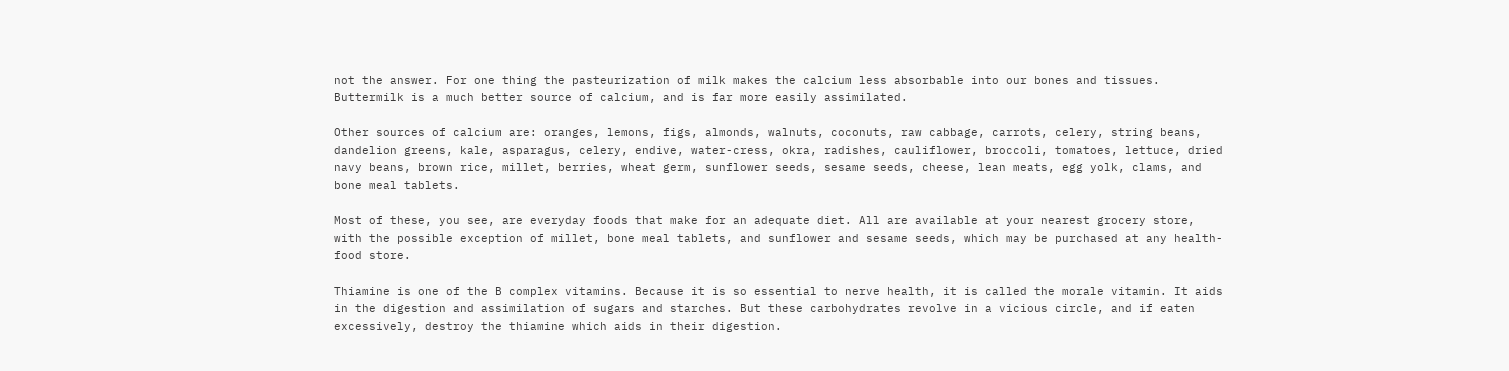not the answer. For one thing the pasteurization of milk makes the calcium less absorbable into our bones and tissues. Buttermilk is a much better source of calcium, and is far more easily assimilated.

Other sources of calcium are: oranges, lemons, figs, almonds, walnuts, coconuts, raw cabbage, carrots, celery, string beans, dandelion greens, kale, asparagus, celery, endive, water-cress, okra, radishes, cauliflower, broccoli, tomatoes, lettuce, dried navy beans, brown rice, millet, berries, wheat germ, sunflower seeds, sesame seeds, cheese, lean meats, egg yolk, clams, and bone meal tablets.

Most of these, you see, are everyday foods that make for an adequate diet. All are available at your nearest grocery store, with the possible exception of millet, bone meal tablets, and sunflower and sesame seeds, which may be purchased at any health-food store.

Thiamine is one of the B complex vitamins. Because it is so essential to nerve health, it is called the morale vitamin. It aids in the digestion and assimilation of sugars and starches. But these carbohydrates revolve in a vicious circle, and if eaten excessively, destroy the thiamine which aids in their digestion.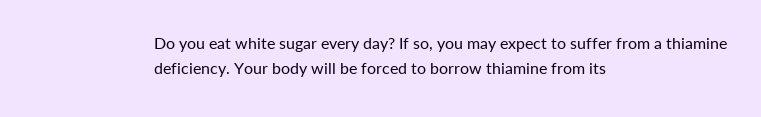Do you eat white sugar every day? If so, you may expect to suffer from a thiamine deficiency. Your body will be forced to borrow thiamine from its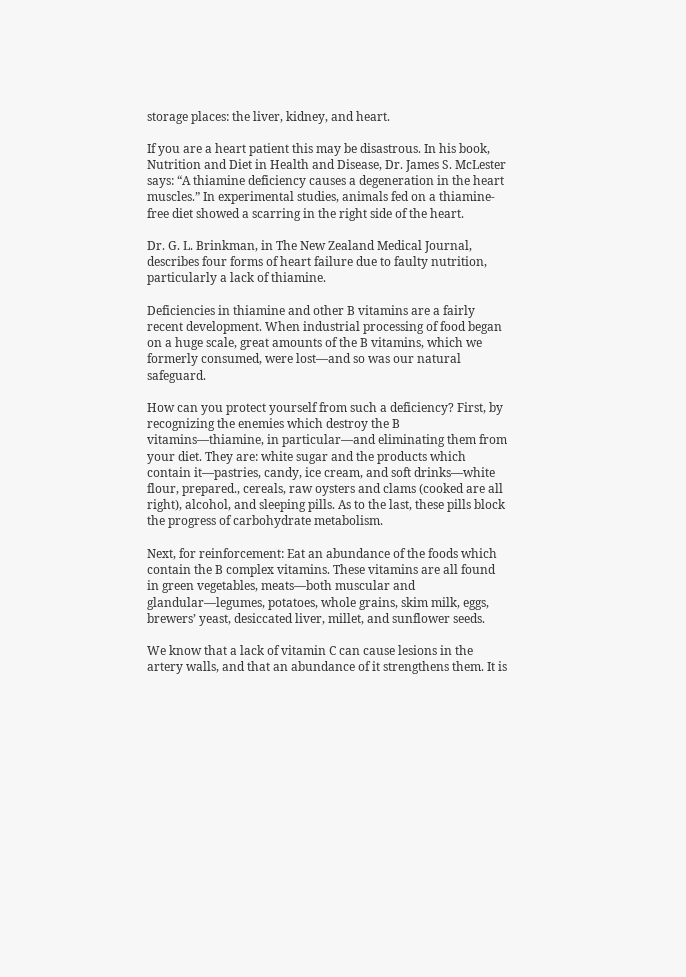storage places: the liver, kidney, and heart.

If you are a heart patient this may be disastrous. In his book, Nutrition and Diet in Health and Disease, Dr. James S. McLester says: “A thiamine deficiency causes a degeneration in the heart muscles.” In experimental studies, animals fed on a thiamine-free diet showed a scarring in the right side of the heart.

Dr. G. L. Brinkman, in The New Zealand Medical Journal, describes four forms of heart failure due to faulty nutrition, particularly a lack of thiamine.

Deficiencies in thiamine and other B vitamins are a fairly recent development. When industrial processing of food began on a huge scale, great amounts of the B vitamins, which we formerly consumed, were lost—and so was our natural safeguard.

How can you protect yourself from such a deficiency? First, by recognizing the enemies which destroy the B vitamins—thiamine, in particular—and eliminating them from your diet. They are: white sugar and the products which contain it—pastries, candy, ice cream, and soft drinks—white flour, prepared., cereals, raw oysters and clams (cooked are all right), alcohol, and sleeping pills. As to the last, these pills block the progress of carbohydrate metabolism.

Next, for reinforcement: Eat an abundance of the foods which contain the B complex vitamins. These vitamins are all found in green vegetables, meats—both muscular and glandular—legumes, potatoes, whole grains, skim milk, eggs, brewers’ yeast, desiccated liver, millet, and sunflower seeds.

We know that a lack of vitamin C can cause lesions in the artery walls, and that an abundance of it strengthens them. It is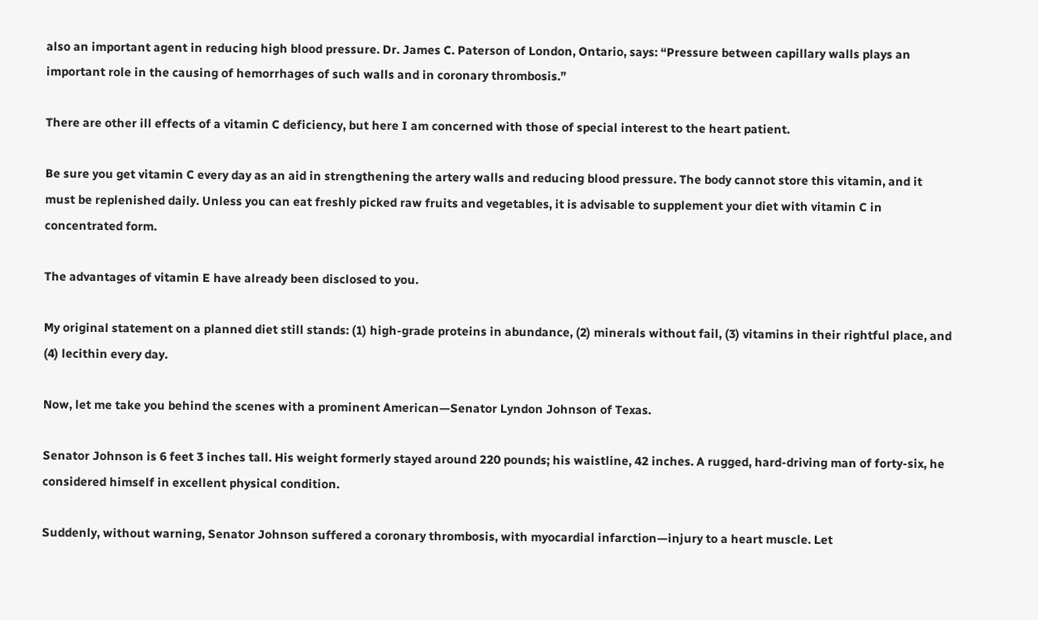also an important agent in reducing high blood pressure. Dr. James C. Paterson of London, Ontario, says: “Pressure between capillary walls plays an important role in the causing of hemorrhages of such walls and in coronary thrombosis.”

There are other ill effects of a vitamin C deficiency, but here I am concerned with those of special interest to the heart patient.

Be sure you get vitamin C every day as an aid in strengthening the artery walls and reducing blood pressure. The body cannot store this vitamin, and it must be replenished daily. Unless you can eat freshly picked raw fruits and vegetables, it is advisable to supplement your diet with vitamin C in concentrated form.

The advantages of vitamin E have already been disclosed to you.

My original statement on a planned diet still stands: (1) high-grade proteins in abundance, (2) minerals without fail, (3) vitamins in their rightful place, and (4) lecithin every day.

Now, let me take you behind the scenes with a prominent American—Senator Lyndon Johnson of Texas.

Senator Johnson is 6 feet 3 inches tall. His weight formerly stayed around 220 pounds; his waistline, 42 inches. A rugged, hard-driving man of forty-six, he considered himself in excellent physical condition.

Suddenly, without warning, Senator Johnson suffered a coronary thrombosis, with myocardial infarction—injury to a heart muscle. Let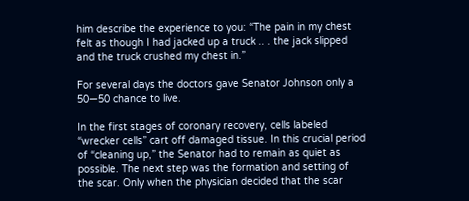him describe the experience to you: “The pain in my chest felt as though I had jacked up a truck .. . the jack slipped and the truck crushed my chest in.”

For several days the doctors gave Senator Johnson only a 50—50 chance to live.

In the first stages of coronary recovery, cells labeled “wrecker cells” cart off damaged tissue. In this crucial period of “cleaning up,” the Senator had to remain as quiet as possible. The next step was the formation and setting of the scar. Only when the physician decided that the scar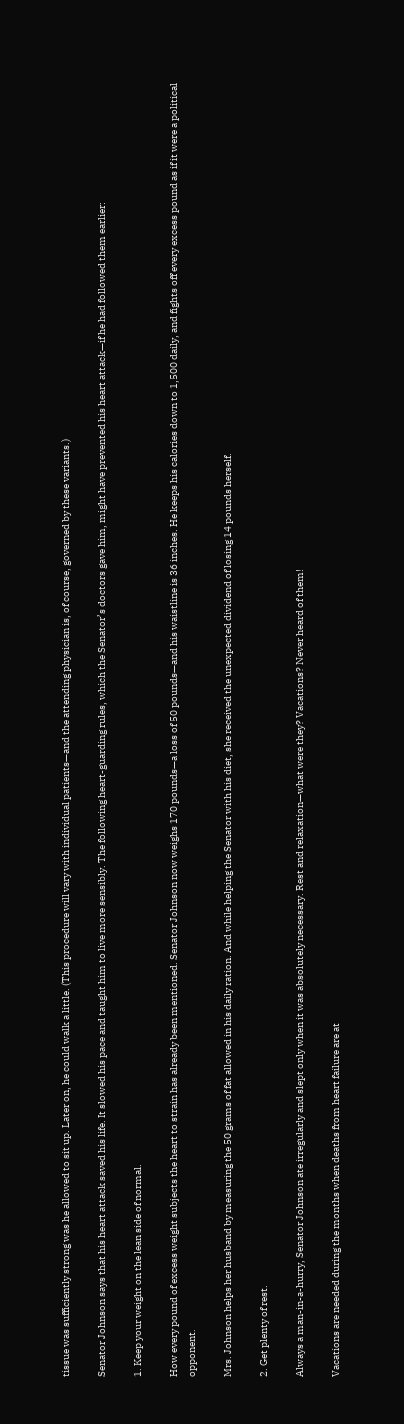tissue was sufficiently strong was he allowed to sit up. Later on, he could walk a little. (This procedure will vary with individual patients—and the attending physician is, of course, governed by these variants.)

Senator Johnson says that his heart attack saved his life. It slowed his pace and taught him to live more sensibly. The following heart-guarding rules, which the Senator’s doctors gave him, might have prevented his heart attack—if he had followed them earlier:

1. Keep your weight on the lean side of normal.

How every pound of excess weight subjects the heart to strain has already been mentioned. Senator Johnson now weighs 170 pounds—a loss of 50 pounds—and his waistline is 36 inches. He keeps his calories down to 1,500 daily, and fights off every excess pound as if it were a political opponent.

Mrs. Johnson helps her husband by measuring the 50 grams of fat allowed in his daily ration. And while helping the Senator with his diet, she received the unexpected dividend of losing 14 pounds herself.

2. Get plenty of rest.

Always a man-in-a-hurry, Senator Johnson ate irregularly and slept only when it was absolutely necessary. Rest and relaxation—what were they? Vacations? Never heard of them!

Vacations are needed during the months when deaths from heart failure are at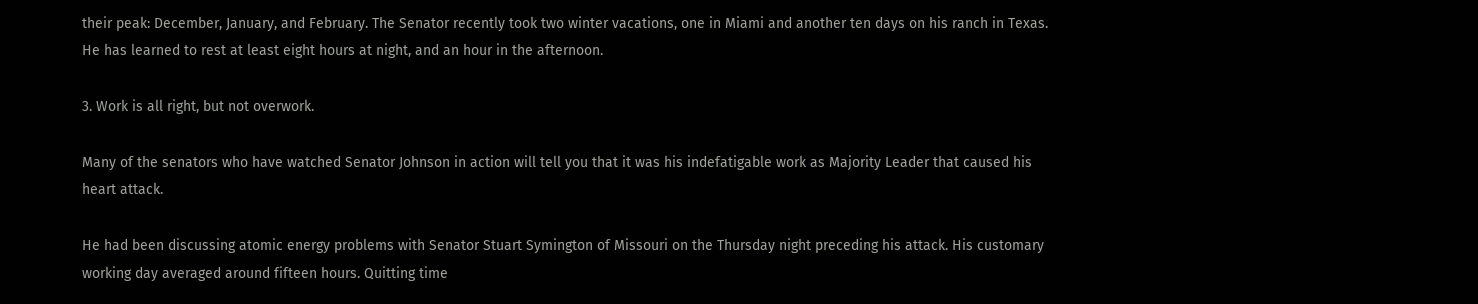their peak: December, January, and February. The Senator recently took two winter vacations, one in Miami and another ten days on his ranch in Texas. He has learned to rest at least eight hours at night, and an hour in the afternoon.

3. Work is all right, but not overwork.

Many of the senators who have watched Senator Johnson in action will tell you that it was his indefatigable work as Majority Leader that caused his heart attack.

He had been discussing atomic energy problems with Senator Stuart Symington of Missouri on the Thursday night preceding his attack. His customary working day averaged around fifteen hours. Quitting time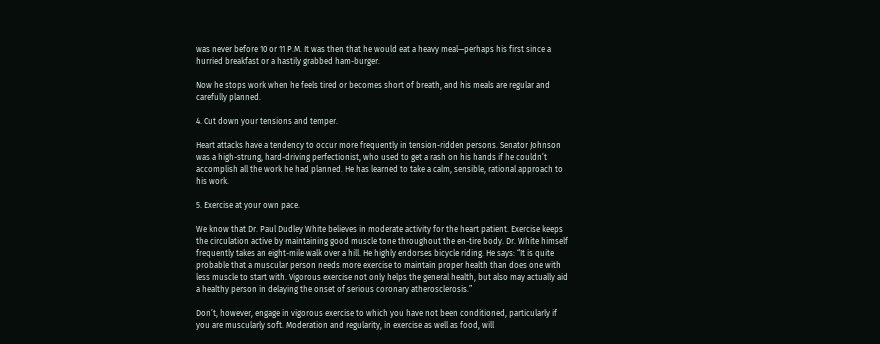was never before 10 or 11 P.M. It was then that he would eat a heavy meal—perhaps his first since a hurried breakfast or a hastily grabbed ham-burger.

Now he stops work when he feels tired or becomes short of breath, and his meals are regular and carefully planned.

4. Cut down your tensions and temper.

Heart attacks have a tendency to occur more frequently in tension-ridden persons. Senator Johnson was a high-strung, hard-driving perfectionist, who used to get a rash on his hands if he couldn’t accomplish all the work he had planned. He has learned to take a calm, sensible, rational approach to his work.

5. Exercise at your own pace.

We know that Dr. Paul Dudley White believes in moderate activity for the heart patient. Exercise keeps the circulation active by maintaining good muscle tone throughout the en-tire body. Dr. White himself frequently takes an eight-mile walk over a hill. He highly endorses bicycle riding. He says: “It is quite probable that a muscular person needs more exercise to maintain proper health than does one with less muscle to start with. Vigorous exercise not only helps the general health, but also may actually aid a healthy person in delaying the onset of serious coronary atherosclerosis.”

Don’t, however, engage in vigorous exercise to which you have not been conditioned, particularly if you are muscularly soft. Moderation and regularity, in exercise as well as food, will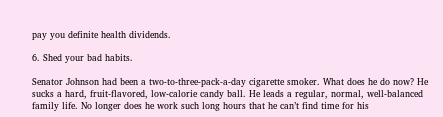pay you definite health dividends.

6. Shed your bad habits.

Senator Johnson had been a two-to-three-pack-a-day cigarette smoker. What does he do now? He sucks a hard, fruit-flavored, low-calorie candy ball. He leads a regular, normal, well-balanced family life. No longer does he work such long hours that he can’t find time for his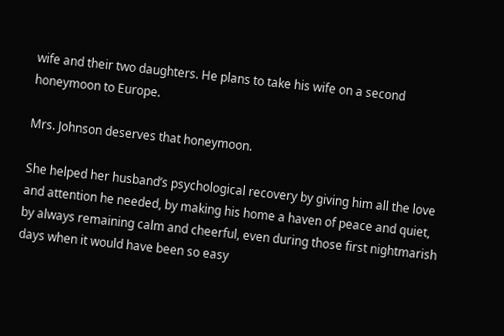wife and their two daughters. He plans to take his wife on a second honeymoon to Europe.

Mrs. Johnson deserves that honeymoon.

She helped her husband’s psychological recovery by giving him all the love and attention he needed, by making his home a haven of peace and quiet, by always remaining calm and cheerful, even during those first nightmarish days when it would have been so easy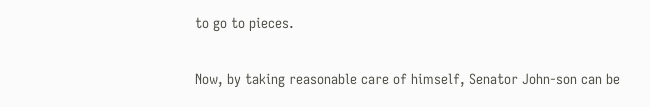to go to pieces.

Now, by taking reasonable care of himself, Senator John-son can be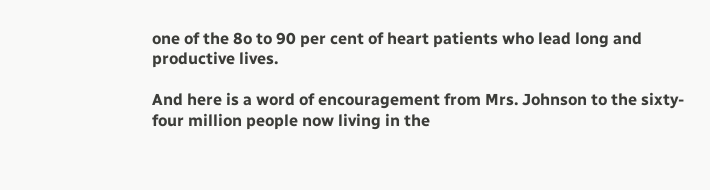one of the 8o to 90 per cent of heart patients who lead long and productive lives.

And here is a word of encouragement from Mrs. Johnson to the sixty-four million people now living in the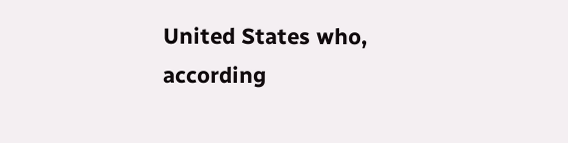United States who, according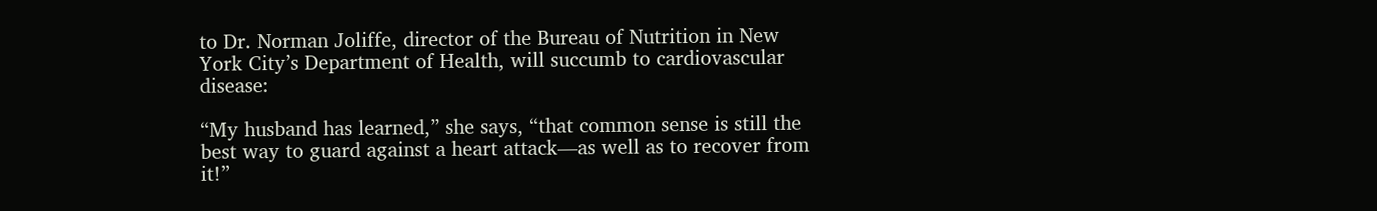to Dr. Norman Joliffe, director of the Bureau of Nutrition in New York City’s Department of Health, will succumb to cardiovascular disease:

“My husband has learned,” she says, “that common sense is still the best way to guard against a heart attack—as well as to recover from it!”